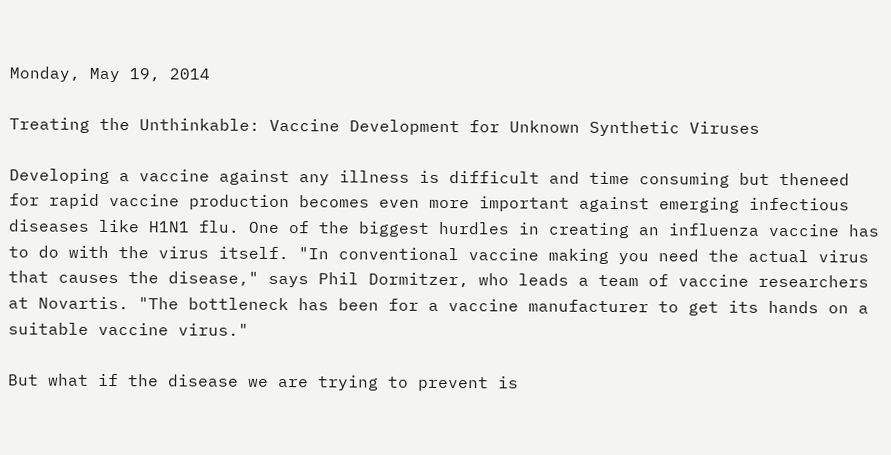Monday, May 19, 2014

Treating the Unthinkable: Vaccine Development for Unknown Synthetic Viruses

Developing a vaccine against any illness is difficult and time consuming but theneed for rapid vaccine production becomes even more important against emerging infectious diseases like H1N1 flu. One of the biggest hurdles in creating an influenza vaccine has to do with the virus itself. "In conventional vaccine making you need the actual virus that causes the disease," says Phil Dormitzer, who leads a team of vaccine researchers at Novartis. "The bottleneck has been for a vaccine manufacturer to get its hands on a suitable vaccine virus."

But what if the disease we are trying to prevent is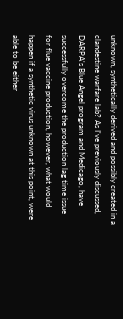unknown, synthetically derived and possibly created in a clandestine warfare lab? As I've previously discussed, DARPA's Blue Angel program and Medicago, have successfully overcome the production lag time issue for flue vaccine production, however, what would happen if a synthetic virus unknown at this point, were able to be either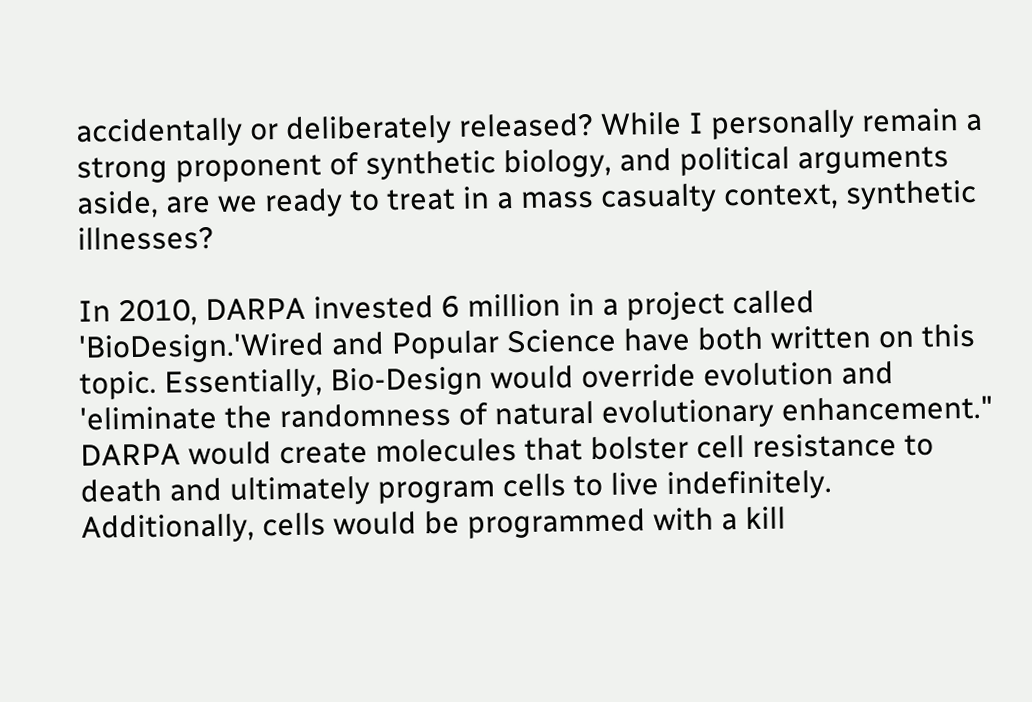accidentally or deliberately released? While I personally remain a strong proponent of synthetic biology, and political arguments aside, are we ready to treat in a mass casualty context, synthetic illnesses?

In 2010, DARPA invested 6 million in a project called 'BioDesign.'Wired and Popular Science have both written on this topic. Essentially, Bio-Design would override evolution and 'eliminate the randomness of natural evolutionary enhancement." DARPA would create molecules that bolster cell resistance to death and ultimately program cells to live indefinitely. Additionally, cells would be programmed with a kill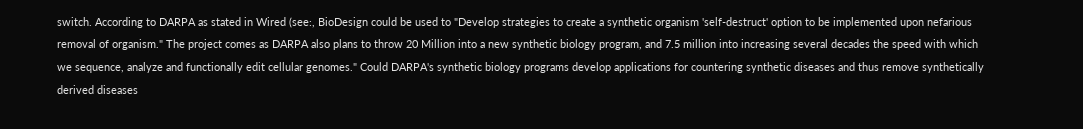switch. According to DARPA as stated in Wired (see:, BioDesign could be used to "Develop strategies to create a synthetic organism 'self-destruct' option to be implemented upon nefarious removal of organism." The project comes as DARPA also plans to throw 20 Million into a new synthetic biology program, and 7.5 million into increasing several decades the speed with which we sequence, analyze and functionally edit cellular genomes." Could DARPA's synthetic biology programs develop applications for countering synthetic diseases and thus remove synthetically derived diseases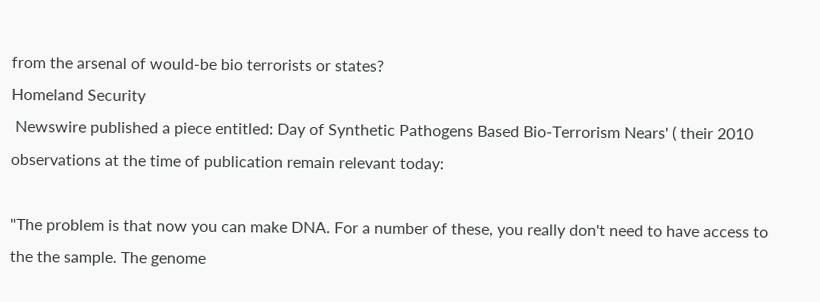from the arsenal of would-be bio terrorists or states?
Homeland Security
 Newswire published a piece entitled: Day of Synthetic Pathogens Based Bio-Terrorism Nears' ( their 2010 observations at the time of publication remain relevant today:

"The problem is that now you can make DNA. For a number of these, you really don't need to have access to the the sample. The genome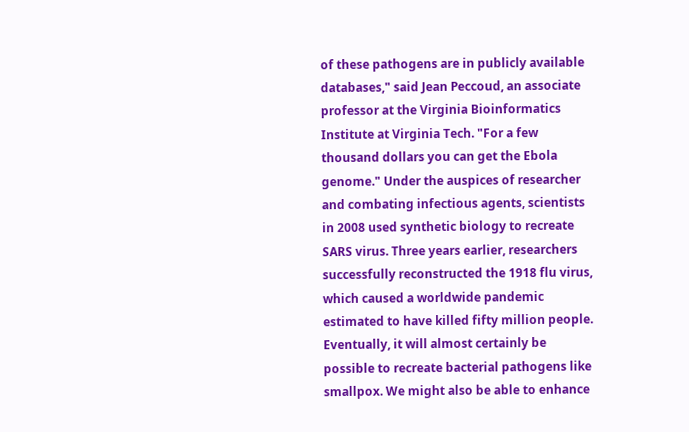of these pathogens are in publicly available databases," said Jean Peccoud, an associate professor at the Virginia Bioinformatics Institute at Virginia Tech. "For a few thousand dollars you can get the Ebola genome." Under the auspices of researcher and combating infectious agents, scientists in 2008 used synthetic biology to recreate SARS virus. Three years earlier, researchers successfully reconstructed the 1918 flu virus, which caused a worldwide pandemic estimated to have killed fifty million people. Eventually, it will almost certainly be possible to recreate bacterial pathogens like smallpox. We might also be able to enhance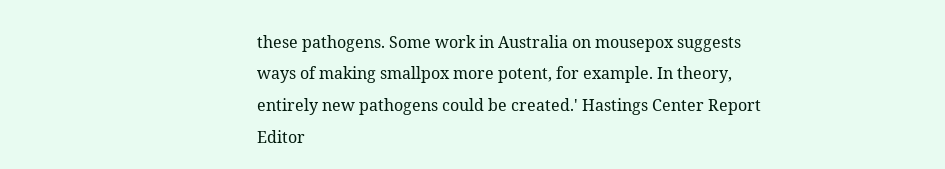these pathogens. Some work in Australia on mousepox suggests ways of making smallpox more potent, for example. In theory, entirely new pathogens could be created.' Hastings Center Report Editor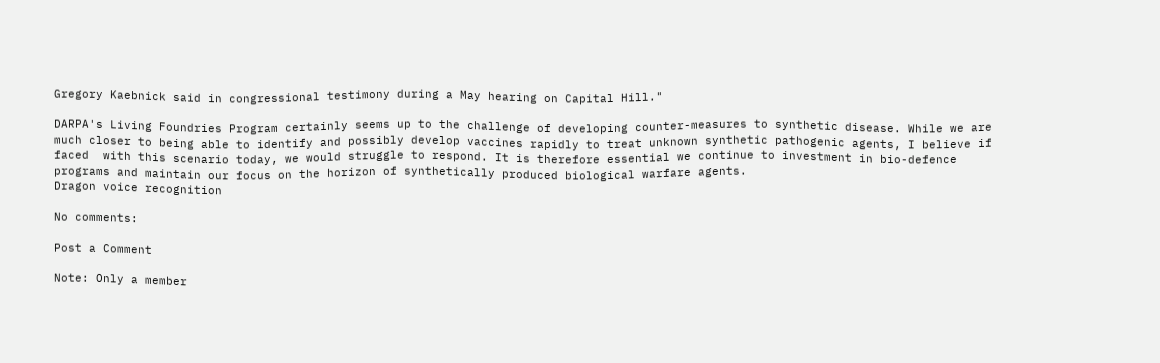Gregory Kaebnick said in congressional testimony during a May hearing on Capital Hill."

DARPA's Living Foundries Program certainly seems up to the challenge of developing counter-measures to synthetic disease. While we are much closer to being able to identify and possibly develop vaccines rapidly to treat unknown synthetic pathogenic agents, I believe if faced  with this scenario today, we would struggle to respond. It is therefore essential we continue to investment in bio-defence programs and maintain our focus on the horizon of synthetically produced biological warfare agents.
Dragon voice recognition

No comments:

Post a Comment

Note: Only a member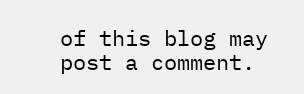of this blog may post a comment.